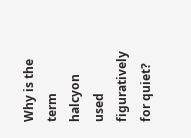Why is the term halcyon used figuratively for quiet?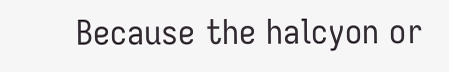Because the halcyon or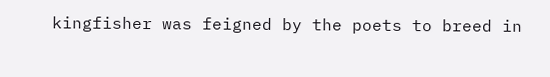kingfisher was feigned by the poets to breed in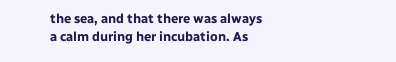the sea, and that there was always a calm during her incubation. As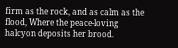firm as the rock, and as calm as the flood, Where the peace-loving halcyon deposits her brood.